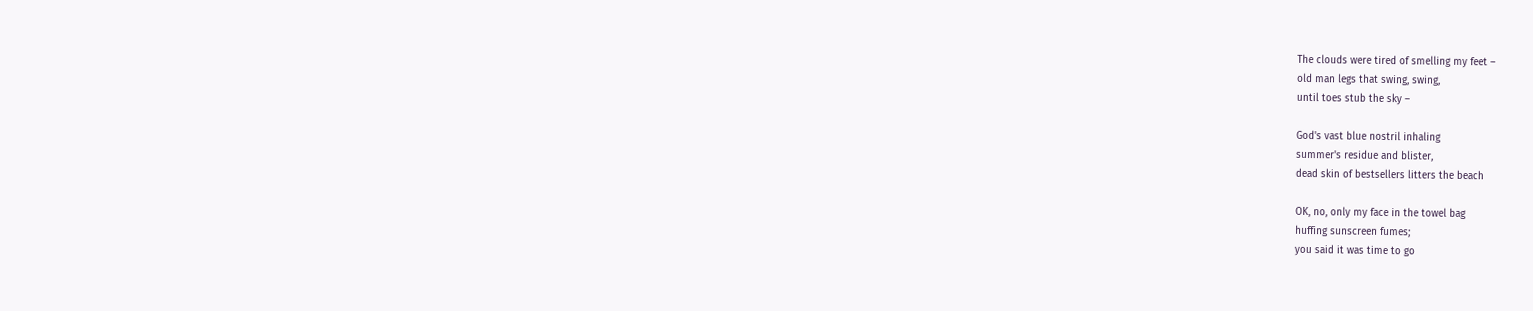The clouds were tired of smelling my feet –
old man legs that swing, swing,
until toes stub the sky –

God's vast blue nostril inhaling
summer's residue and blister,
dead skin of bestsellers litters the beach

OK, no, only my face in the towel bag
huffing sunscreen fumes;
you said it was time to go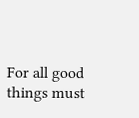For all good things must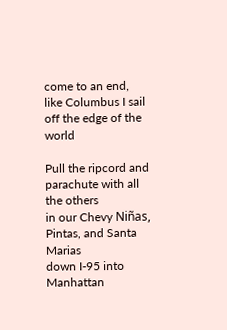come to an end,
like Columbus I sail
off the edge of the world

Pull the ripcord and parachute with all the others
in our Chevy Niñas, Pintas, and Santa Marias
down I-95 into Manhattan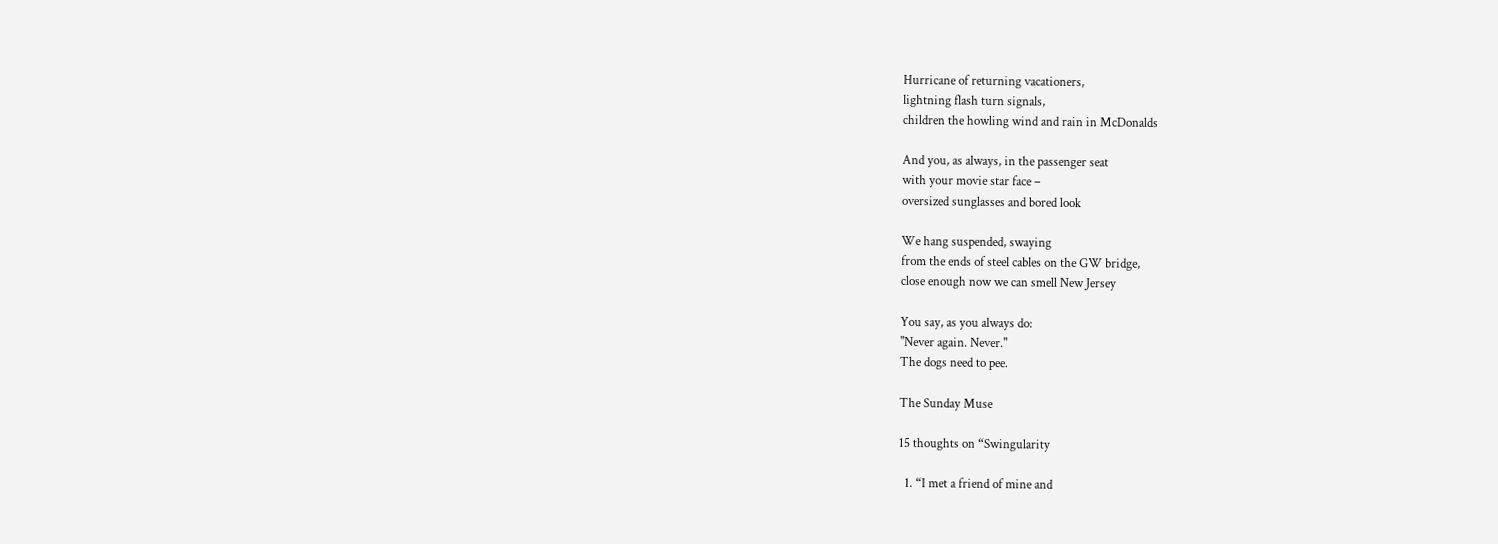Hurricane of returning vacationers,
lightning flash turn signals,
children the howling wind and rain in McDonalds

And you, as always, in the passenger seat
with your movie star face –
oversized sunglasses and bored look

We hang suspended, swaying
from the ends of steel cables on the GW bridge,
close enough now we can smell New Jersey

You say, as you always do:
"Never again. Never."
The dogs need to pee.

The Sunday Muse

15 thoughts on “Swingularity

  1. “I met a friend of mine and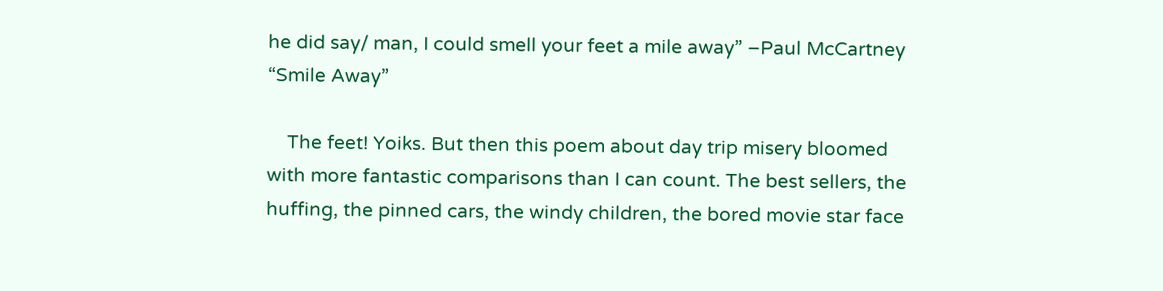he did say/ man, I could smell your feet a mile away” –Paul McCartney “Smile Away”

    The feet! Yoiks. But then this poem about day trip misery bloomed with more fantastic comparisons than I can count. The best sellers, the huffing, the pinned cars, the windy children, the bored movie star face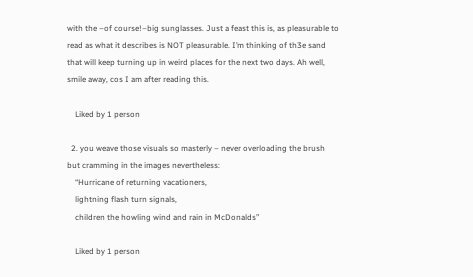with the –of course!–big sunglasses. Just a feast this is, as pleasurable to read as what it describes is NOT pleasurable. I’m thinking of th3e sand that will keep turning up in weird places for the next two days. Ah well, smile away, cos I am after reading this.

    Liked by 1 person

  2. you weave those visuals so masterly – never overloading the brush but cramming in the images nevertheless:
    “Hurricane of returning vacationers,
    lightning flash turn signals,
    children the howling wind and rain in McDonalds”

    Liked by 1 person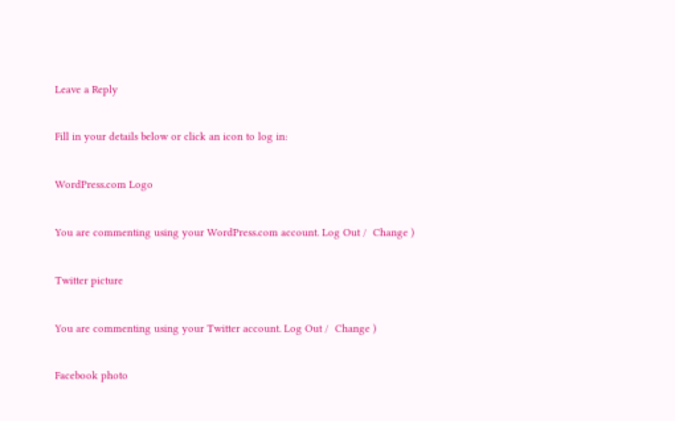Leave a Reply

Fill in your details below or click an icon to log in:

WordPress.com Logo

You are commenting using your WordPress.com account. Log Out /  Change )

Twitter picture

You are commenting using your Twitter account. Log Out /  Change )

Facebook photo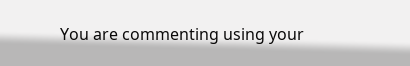You are commenting using your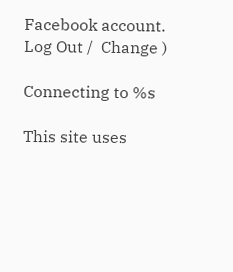Facebook account. Log Out /  Change )

Connecting to %s

This site uses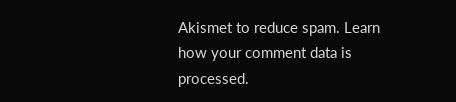Akismet to reduce spam. Learn how your comment data is processed.